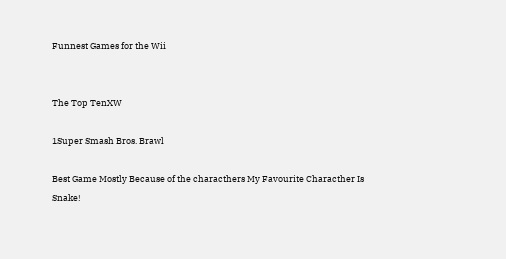Funnest Games for the Wii


The Top TenXW

1Super Smash Bros. Brawl

Best Game Mostly Because of the characthers My Favourite Characther Is Snake!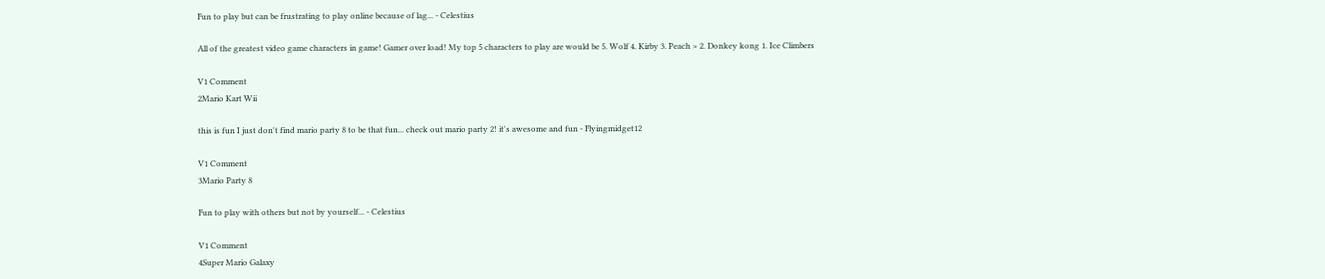Fun to play but can be frustrating to play online because of lag... - Celestius

All of the greatest video game characters in game! Gamer over load! My top 5 characters to play are would be 5. Wolf 4. Kirby 3. Peach > 2. Donkey kong 1. Ice Climbers

V1 Comment
2Mario Kart Wii

this is fun I just don't find mario party 8 to be that fun... check out mario party 2! it's awesome and fun - Flyingmidget12

V1 Comment
3Mario Party 8

Fun to play with others but not by yourself... - Celestius

V1 Comment
4Super Mario Galaxy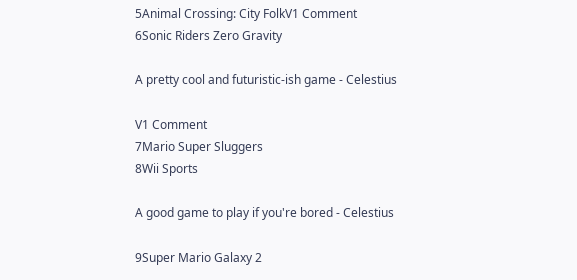5Animal Crossing: City FolkV1 Comment
6Sonic Riders Zero Gravity

A pretty cool and futuristic-ish game - Celestius

V1 Comment
7Mario Super Sluggers
8Wii Sports

A good game to play if you're bored - Celestius

9Super Mario Galaxy 2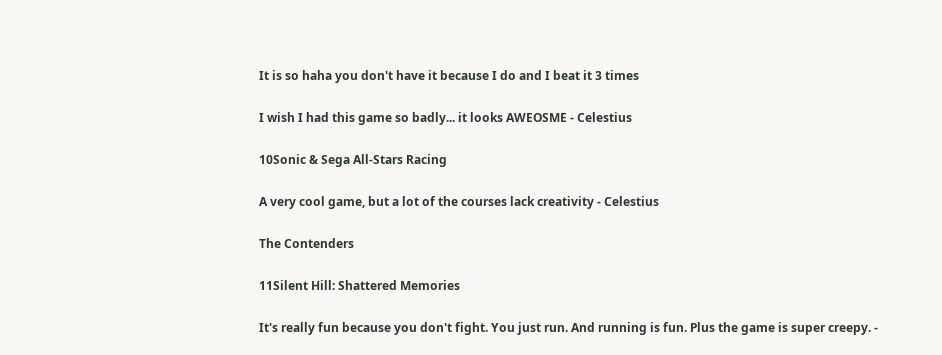It is so haha you don't have it because I do and I beat it 3 times

I wish I had this game so badly... it looks AWEOSME - Celestius

10Sonic & Sega All-Stars Racing

A very cool game, but a lot of the courses lack creativity - Celestius

The Contenders

11Silent Hill: Shattered Memories

It's really fun because you don't fight. You just run. And running is fun. Plus the game is super creepy. -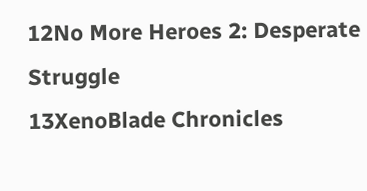12No More Heroes 2: Desperate Struggle
13XenoBlade Chronicles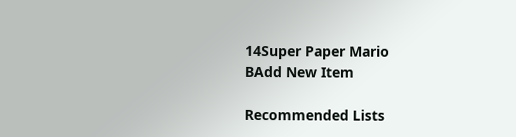14Super Paper Mario
BAdd New Item

Recommended Lists